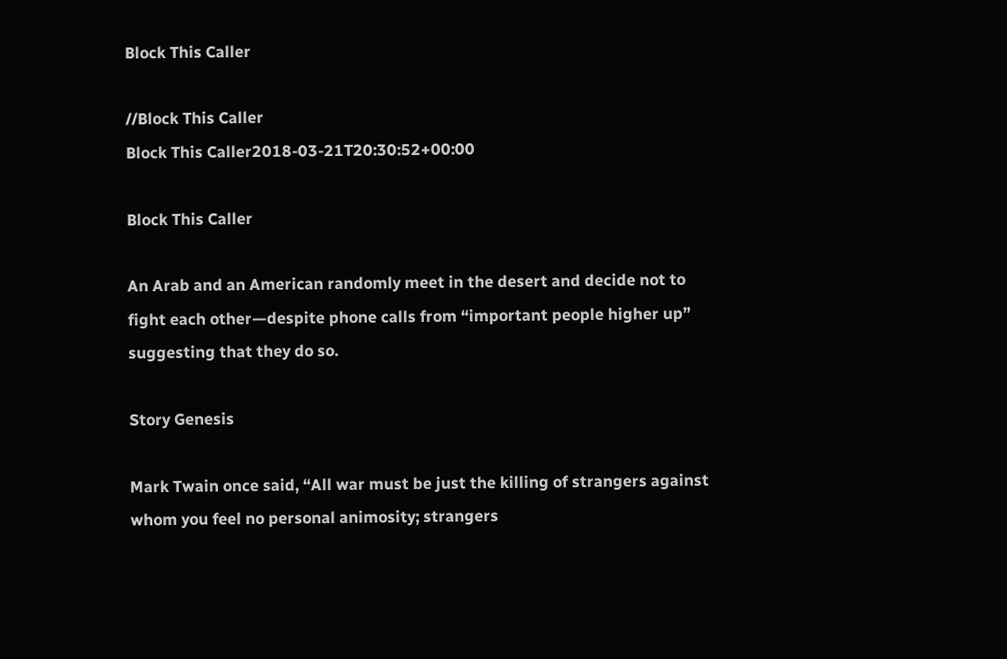Block This Caller

//Block This Caller
Block This Caller2018-03-21T20:30:52+00:00

Block This Caller

An Arab and an American randomly meet in the desert and decide not to fight each other—despite phone calls from “important people higher up” suggesting that they do so.

Story Genesis

Mark Twain once said, “All war must be just the killing of strangers against whom you feel no personal animosity; strangers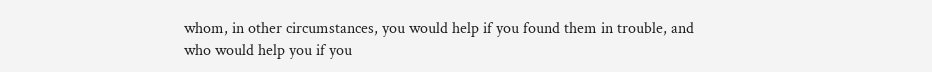whom, in other circumstances, you would help if you found them in trouble, and who would help you if you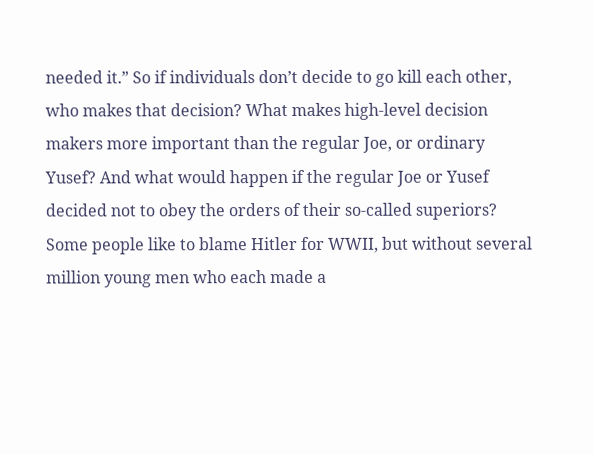needed it.” So if individuals don’t decide to go kill each other, who makes that decision? What makes high-level decision makers more important than the regular Joe, or ordinary Yusef? And what would happen if the regular Joe or Yusef decided not to obey the orders of their so-called superiors? Some people like to blame Hitler for WWII, but without several million young men who each made a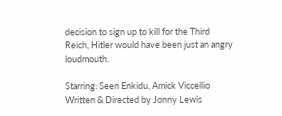decision to sign up to kill for the Third Reich, Hitler would have been just an angry loudmouth.

Starring: Seen Enkidu, Amick Viccellio
Written & Directed by Jonny Lewis